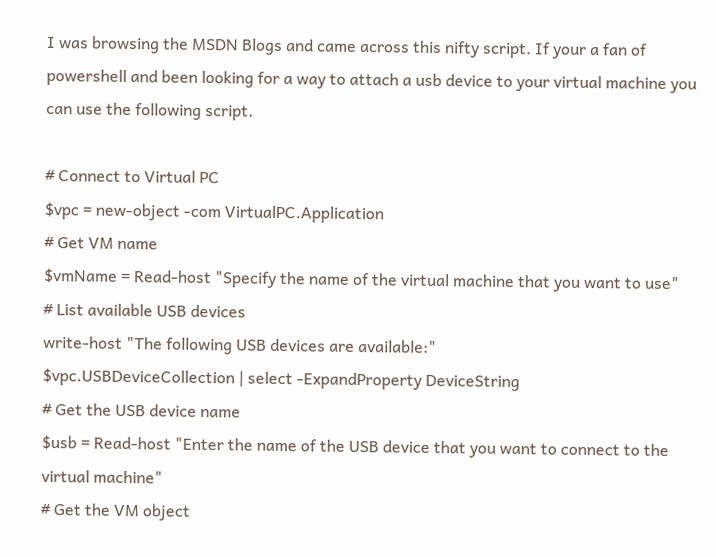I was browsing the MSDN Blogs and came across this nifty script. If your a fan of powershell and been looking for a way to attach a usb device to your virtual machine you can use the following script.

# Connect to Virtual PC
$vpc = new-object -com VirtualPC.Application
# Get VM name
$vmName = Read-host "Specify the name of the virtual machine that you want to use"
# List available USB devices
write-host "The following USB devices are available:"
$vpc.USBDeviceCollection | select -ExpandProperty DeviceString
# Get the USB device name
$usb = Read-host "Enter the name of the USB device that you want to connect to the virtual machine"
# Get the VM object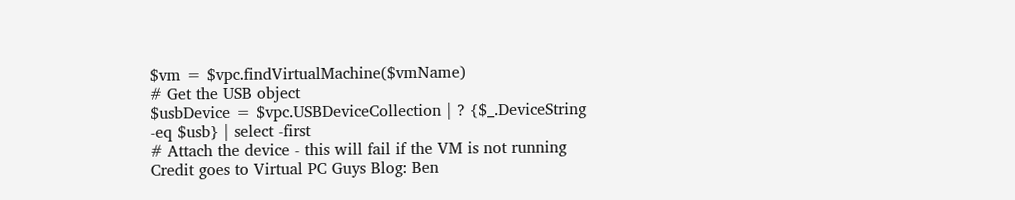$vm = $vpc.findVirtualMachine($vmName)
# Get the USB object
$usbDevice = $vpc.USBDeviceCollection | ? {$_.DeviceString -eq $usb} | select -first
# Attach the device - this will fail if the VM is not running
Credit goes to Virtual PC Guys Blog: Ben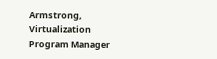Armstrong, Virtualization Program Manager